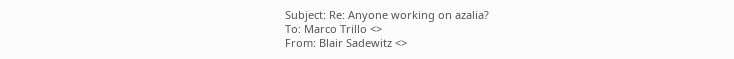Subject: Re: Anyone working on azalia?
To: Marco Trillo <>
From: Blair Sadewitz <>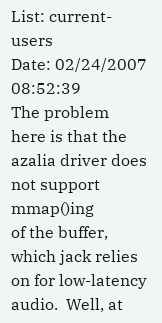List: current-users
Date: 02/24/2007 08:52:39
The problem here is that the azalia driver does not support mmap()ing
of the buffer, which jack relies on for low-latency audio.  Well, at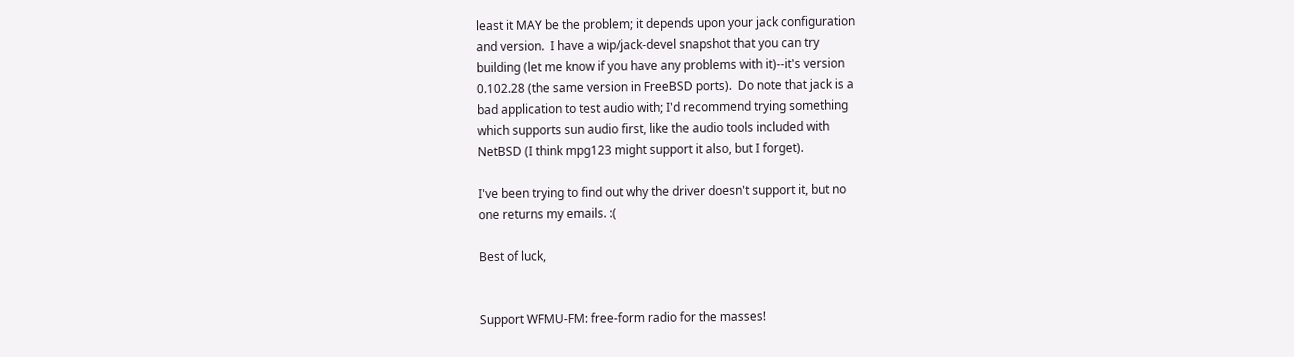least it MAY be the problem; it depends upon your jack configuration
and version.  I have a wip/jack-devel snapshot that you can try
building (let me know if you have any problems with it)--it's version
0.102.28 (the same version in FreeBSD ports).  Do note that jack is a
bad application to test audio with; I'd recommend trying something
which supports sun audio first, like the audio tools included with
NetBSD (I think mpg123 might support it also, but I forget).

I've been trying to find out why the driver doesn't support it, but no
one returns my emails. :(

Best of luck,


Support WFMU-FM: free-form radio for the masses!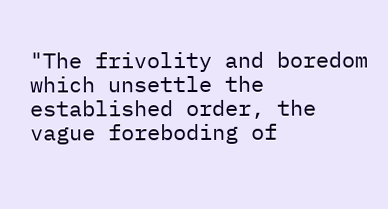"The frivolity and boredom which unsettle the established order, the
vague foreboding of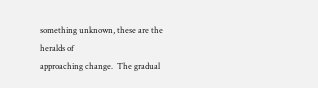something unknown, these are the heralds of
approaching change.  The gradual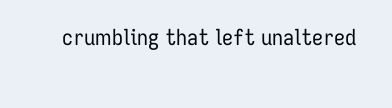crumbling that left unaltered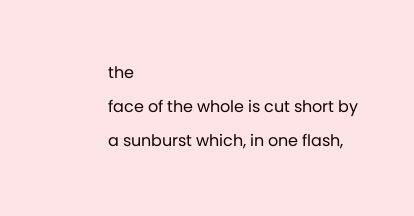the
face of the whole is cut short by a sunburst which, in one flash,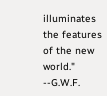illuminates the features of the new world."  --G.W.F.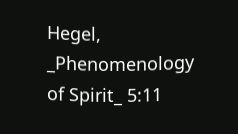Hegel,
_Phenomenology of Spirit_ 5:11